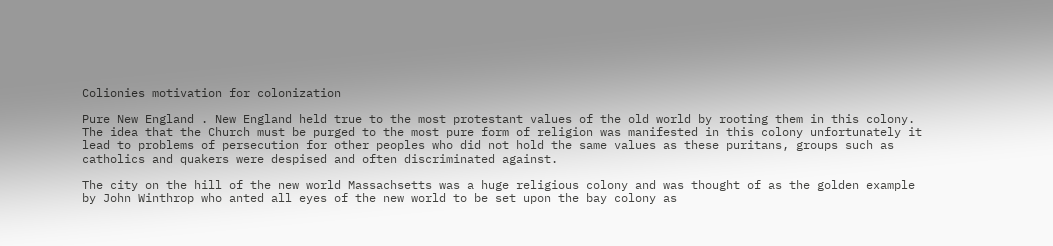Colionies motivation for colonization

Pure New England . New England held true to the most protestant values of the old world by rooting them in this colony. The idea that the Church must be purged to the most pure form of religion was manifested in this colony unfortunately it lead to problems of persecution for other peoples who did not hold the same values as these puritans, groups such as catholics and quakers were despised and often discriminated against.

The city on the hill of the new world Massachsetts was a huge religious colony and was thought of as the golden example by John Winthrop who anted all eyes of the new world to be set upon the bay colony as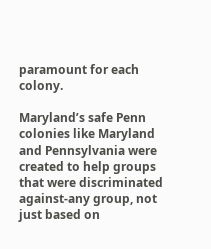paramount for each colony.

Maryland’s safe Penn colonies like Maryland and Pennsylvania were created to help groups that were discriminated against-any group, not just based on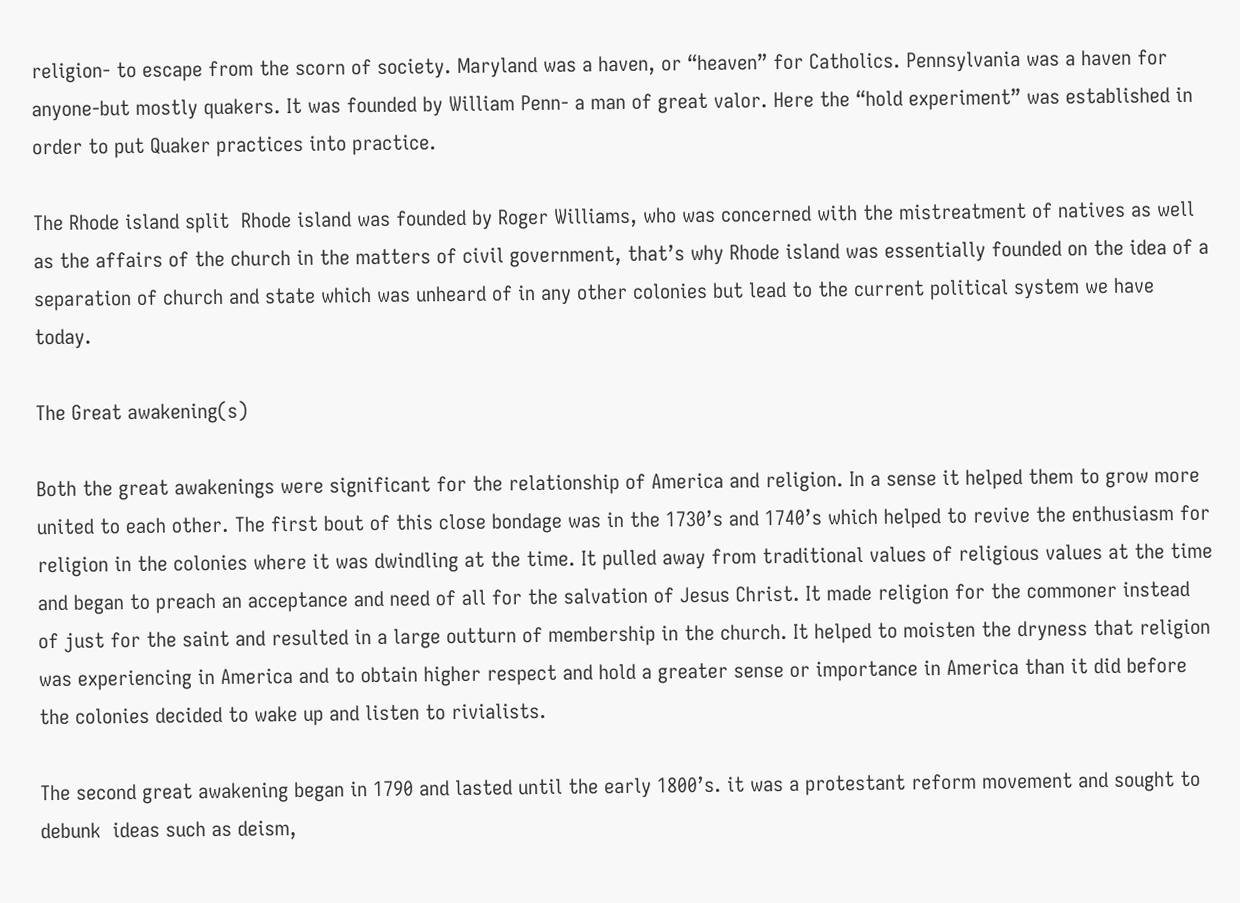religion- to escape from the scorn of society. Maryland was a haven, or “heaven” for Catholics. Pennsylvania was a haven for anyone-but mostly quakers. It was founded by William Penn- a man of great valor. Here the “hold experiment” was established in order to put Quaker practices into practice.

The Rhode island split  Rhode island was founded by Roger Williams, who was concerned with the mistreatment of natives as well as the affairs of the church in the matters of civil government, that’s why Rhode island was essentially founded on the idea of a separation of church and state which was unheard of in any other colonies but lead to the current political system we have today.

The Great awakening(s)

Both the great awakenings were significant for the relationship of America and religion. In a sense it helped them to grow more united to each other. The first bout of this close bondage was in the 1730’s and 1740’s which helped to revive the enthusiasm for religion in the colonies where it was dwindling at the time. It pulled away from traditional values of religious values at the time and began to preach an acceptance and need of all for the salvation of Jesus Christ. It made religion for the commoner instead of just for the saint and resulted in a large outturn of membership in the church. It helped to moisten the dryness that religion was experiencing in America and to obtain higher respect and hold a greater sense or importance in America than it did before the colonies decided to wake up and listen to rivialists.

The second great awakening began in 1790 and lasted until the early 1800’s. it was a protestant reform movement and sought to debunk  ideas such as deism,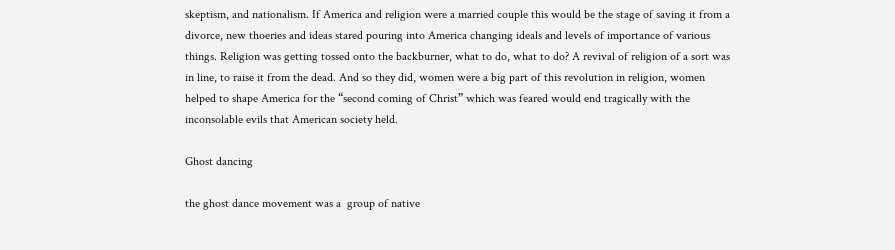skeptism, and nationalism. If America and religion were a married couple this would be the stage of saving it from a divorce, new thoeries and ideas stared pouring into America changing ideals and levels of importance of various things. Religion was getting tossed onto the backburner, what to do, what to do? A revival of religion of a sort was in line, to raise it from the dead. And so they did, women were a big part of this revolution in religion, women helped to shape America for the “second coming of Christ” which was feared would end tragically with the inconsolable evils that American society held.

Ghost dancing

the ghost dance movement was a  group of native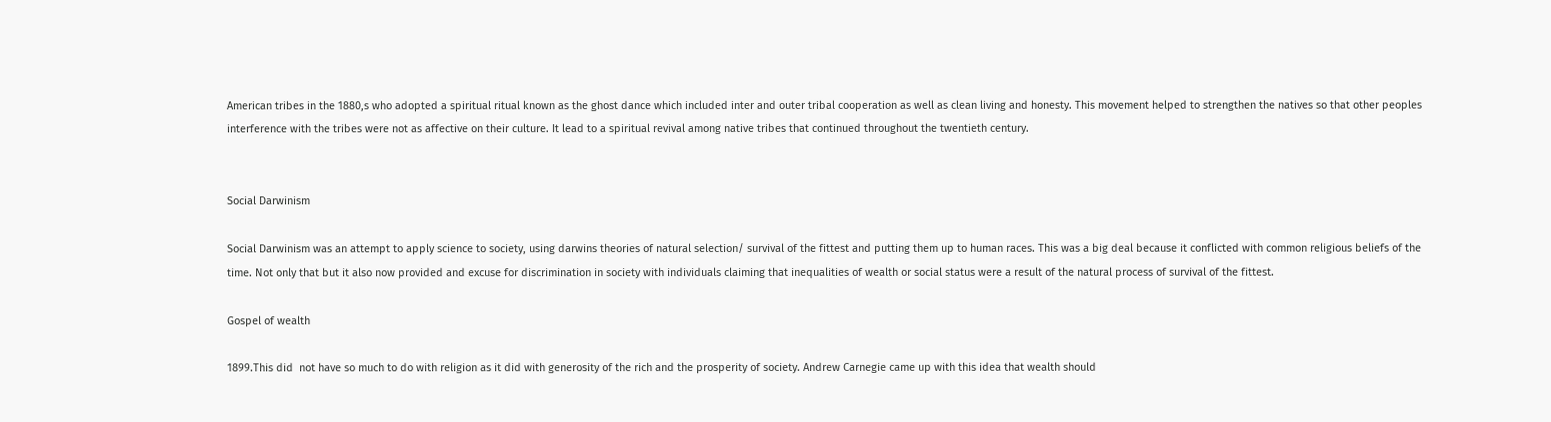American tribes in the 1880,s who adopted a spiritual ritual known as the ghost dance which included inter and outer tribal cooperation as well as clean living and honesty. This movement helped to strengthen the natives so that other peoples interference with the tribes were not as affective on their culture. It lead to a spiritual revival among native tribes that continued throughout the twentieth century.


Social Darwinism

Social Darwinism was an attempt to apply science to society, using darwins theories of natural selection/ survival of the fittest and putting them up to human races. This was a big deal because it conflicted with common religious beliefs of the time. Not only that but it also now provided and excuse for discrimination in society with individuals claiming that inequalities of wealth or social status were a result of the natural process of survival of the fittest.

Gospel of wealth

1899.This did  not have so much to do with religion as it did with generosity of the rich and the prosperity of society. Andrew Carnegie came up with this idea that wealth should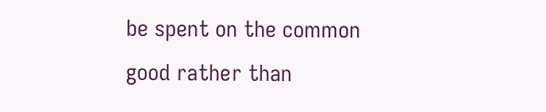be spent on the common good rather than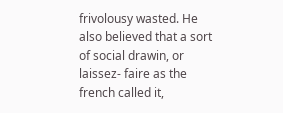frivolousy wasted. He also believed that a sort of social drawin, or laissez- faire as the french called it,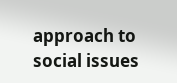approach to social issues